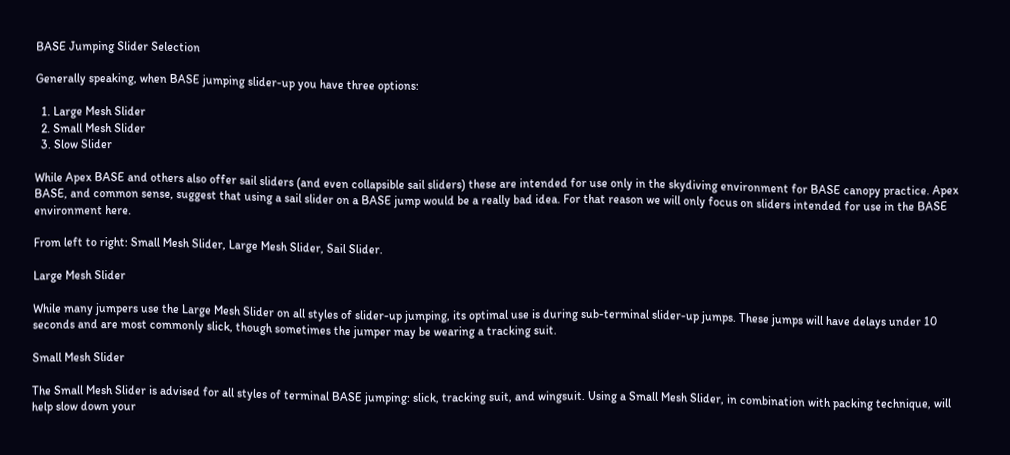BASE Jumping Slider Selection

Generally speaking, when BASE jumping slider-up you have three options:

  1. Large Mesh Slider
  2. Small Mesh Slider
  3. Slow Slider

While Apex BASE and others also offer sail sliders (and even collapsible sail sliders) these are intended for use only in the skydiving environment for BASE canopy practice. Apex BASE, and common sense, suggest that using a sail slider on a BASE jump would be a really bad idea. For that reason we will only focus on sliders intended for use in the BASE environment here.

From left to right: Small Mesh Slider, Large Mesh Slider, Sail Slider.

Large Mesh Slider

While many jumpers use the Large Mesh Slider on all styles of slider-up jumping, its optimal use is during sub-terminal slider-up jumps. These jumps will have delays under 10 seconds and are most commonly slick, though sometimes the jumper may be wearing a tracking suit.

Small Mesh Slider

The Small Mesh Slider is advised for all styles of terminal BASE jumping: slick, tracking suit, and wingsuit. Using a Small Mesh Slider, in combination with packing technique, will help slow down your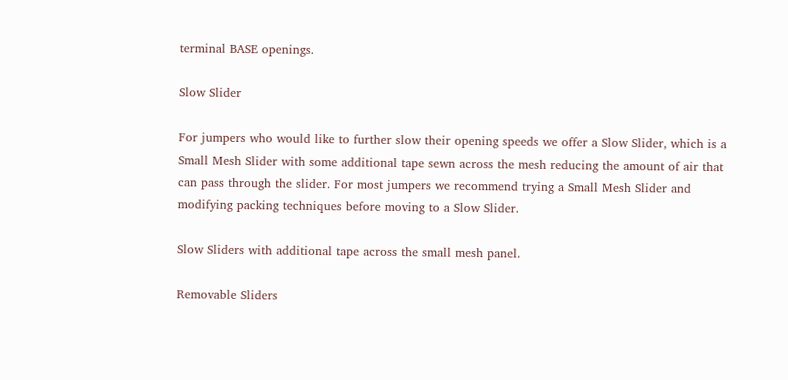terminal BASE openings.

Slow Slider

For jumpers who would like to further slow their opening speeds we offer a Slow Slider, which is a Small Mesh Slider with some additional tape sewn across the mesh reducing the amount of air that can pass through the slider. For most jumpers we recommend trying a Small Mesh Slider and modifying packing techniques before moving to a Slow Slider.

Slow Sliders with additional tape across the small mesh panel.

Removable Sliders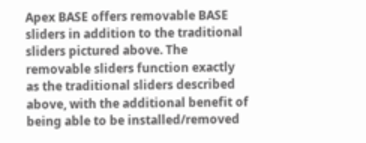Apex BASE offers removable BASE sliders in addition to the traditional sliders pictured above. The removable sliders function exactly as the traditional sliders described above, with the additional benefit of being able to be installed/removed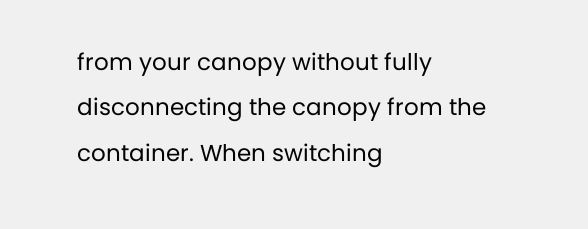from your canopy without fully disconnecting the canopy from the container. When switching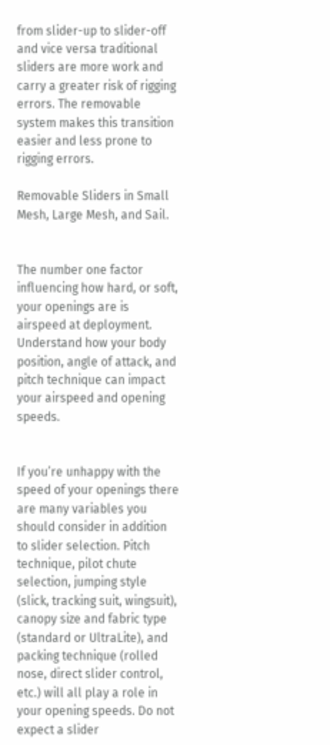from slider-up to slider-off and vice versa traditional sliders are more work and carry a greater risk of rigging errors. The removable system makes this transition easier and less prone to rigging errors.

Removable Sliders in Small Mesh, Large Mesh, and Sail.


The number one factor influencing how hard, or soft, your openings are is airspeed at deployment. Understand how your body position, angle of attack, and pitch technique can impact your airspeed and opening speeds.


If you’re unhappy with the speed of your openings there are many variables you should consider in addition to slider selection. Pitch technique, pilot chute selection, jumping style (slick, tracking suit, wingsuit), canopy size and fabric type (standard or UltraLite), and packing technique (rolled nose, direct slider control, etc.) will all play a role in your opening speeds. Do not expect a slider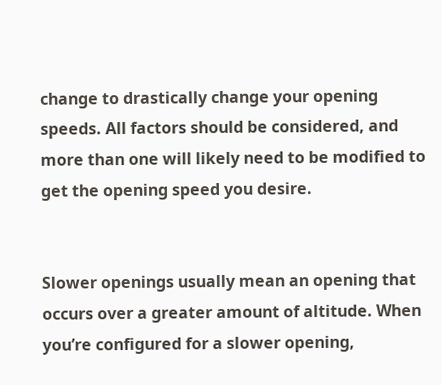change to drastically change your opening speeds. All factors should be considered, and more than one will likely need to be modified to get the opening speed you desire.


Slower openings usually mean an opening that occurs over a greater amount of altitude. When you’re configured for a slower opening,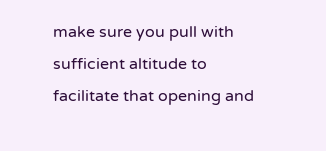make sure you pull with sufficient altitude to facilitate that opening and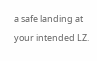a safe landing at your intended LZ.